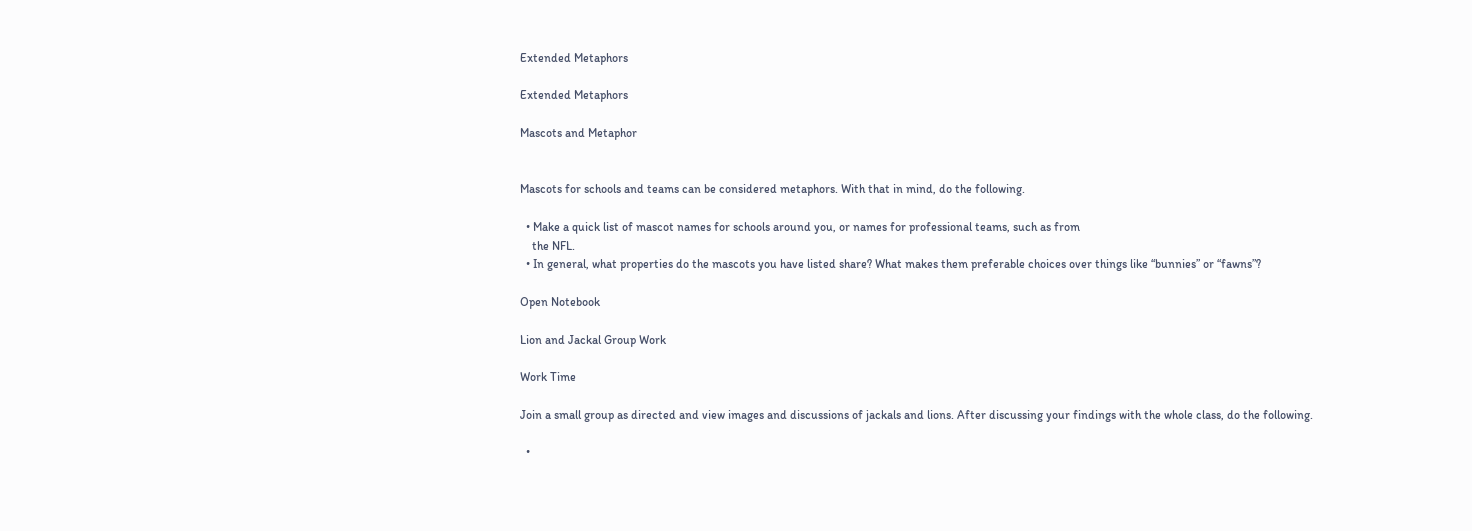Extended Metaphors

Extended Metaphors

Mascots and Metaphor


Mascots for schools and teams can be considered metaphors. With that in mind, do the following.

  • Make a quick list of mascot names for schools around you, or names for professional teams, such as from
    the NFL.
  • In general, what properties do the mascots you have listed share? What makes them preferable choices over things like “bunnies” or “fawns”?

Open Notebook

Lion and Jackal Group Work

Work Time

Join a small group as directed and view images and discussions of jackals and lions. After discussing your findings with the whole class, do the following.

  •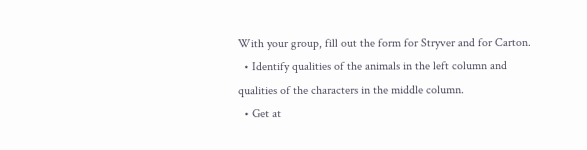With your group, fill out the form for Stryver and for Carton.
  • Identify qualities of the animals in the left column and qualities of the characters in the middle column.
  • Get at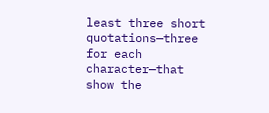least three short quotations—three for each character—that show the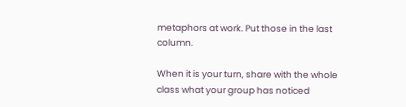metaphors at work. Put those in the last column.

When it is your turn, share with the whole class what your group has noticed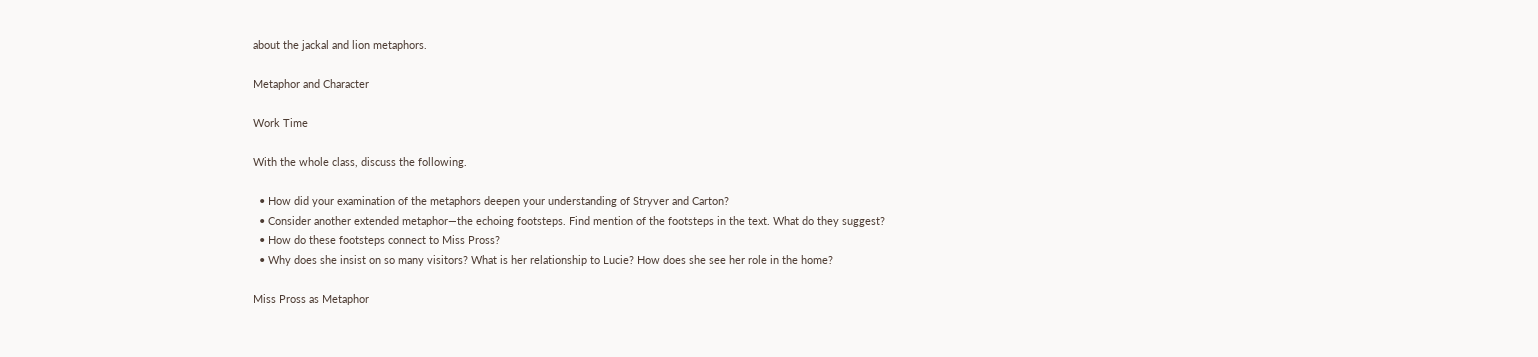about the jackal and lion metaphors.

Metaphor and Character

Work Time

With the whole class, discuss the following.

  • How did your examination of the metaphors deepen your understanding of Stryver and Carton?
  • Consider another extended metaphor—the echoing footsteps. Find mention of the footsteps in the text. What do they suggest?
  • How do these footsteps connect to Miss Pross?
  • Why does she insist on so many visitors? What is her relationship to Lucie? How does she see her role in the home?

Miss Pross as Metaphor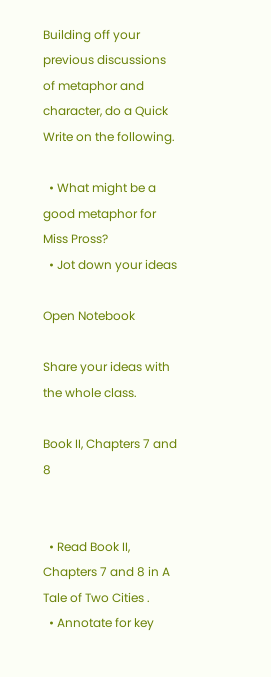Building off your previous discussions of metaphor and character, do a Quick Write on the following.

  • What might be a good metaphor for Miss Pross?
  • Jot down your ideas

Open Notebook

Share your ideas with the whole class.

Book II, Chapters 7 and 8


  • Read Book II, Chapters 7 and 8 in A Tale of Two Cities .
  • Annotate for key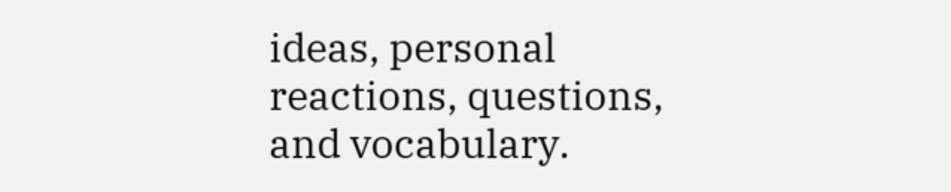ideas, personal reactions, questions, and vocabulary.